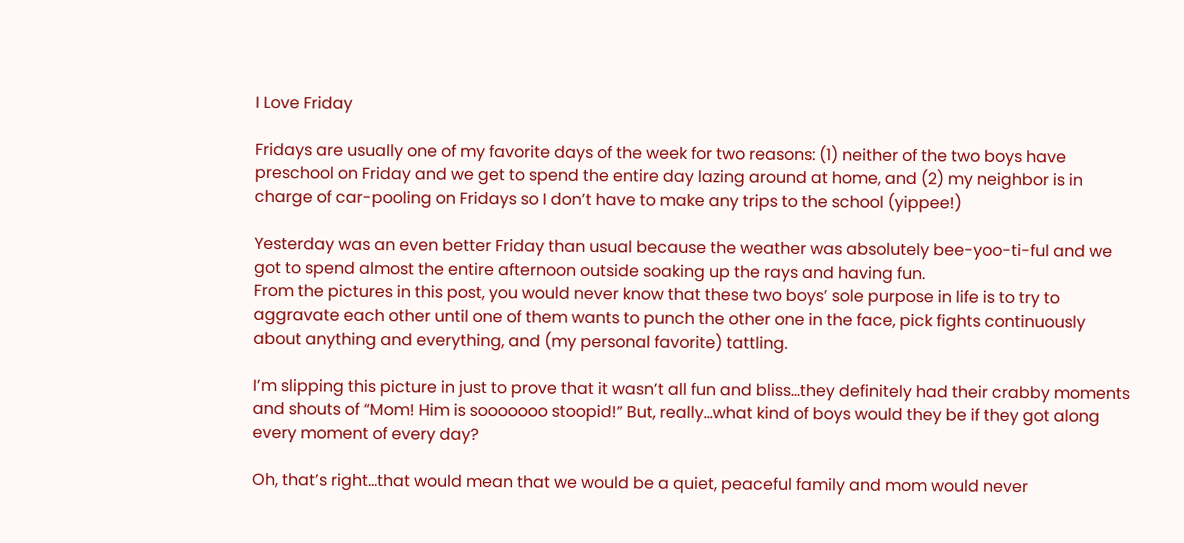I Love Friday

Fridays are usually one of my favorite days of the week for two reasons: (1) neither of the two boys have preschool on Friday and we get to spend the entire day lazing around at home, and (2) my neighbor is in charge of car-pooling on Fridays so I don’t have to make any trips to the school (yippee!)

Yesterday was an even better Friday than usual because the weather was absolutely bee-yoo-ti-ful and we got to spend almost the entire afternoon outside soaking up the rays and having fun.
From the pictures in this post, you would never know that these two boys’ sole purpose in life is to try to aggravate each other until one of them wants to punch the other one in the face, pick fights continuously about anything and everything, and (my personal favorite) tattling.

I’m slipping this picture in just to prove that it wasn’t all fun and bliss…they definitely had their crabby moments and shouts of “Mom! Him is sooooooo stoopid!” But, really…what kind of boys would they be if they got along every moment of every day?

Oh, that’s right…that would mean that we would be a quiet, peaceful family and mom would never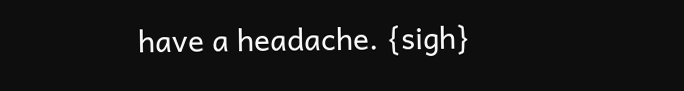have a headache. {sigh}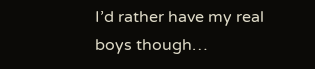I’d rather have my real boys though…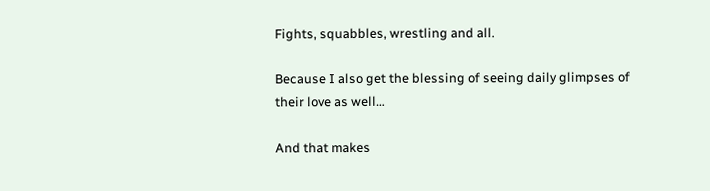Fights, squabbles, wrestling and all.

Because I also get the blessing of seeing daily glimpses of their love as well…

And that makes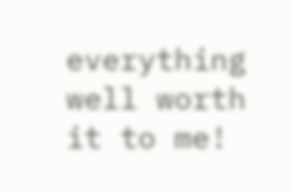everything well worth it to me!